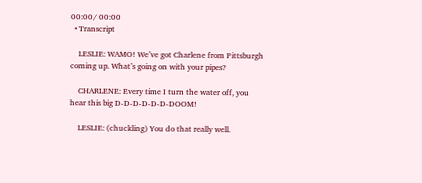00:00/ 00:00
  • Transcript

    LESLIE: WAMO! We’ve got Charlene from Pittsburgh coming up. What’s going on with your pipes?

    CHARLENE: Every time I turn the water off, you hear this big D-D-D-D-D-D-DOOM!

    LESLIE: (chuckling) You do that really well.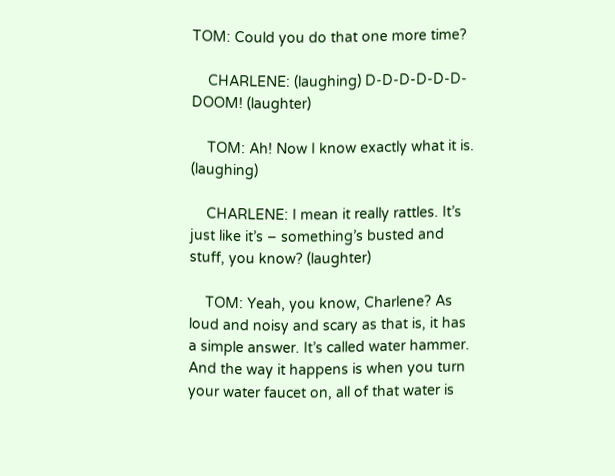TOM: Could you do that one more time?

    CHARLENE: (laughing) D-D-D-D-D-D-DOOM! (laughter)

    TOM: Ah! Now I know exactly what it is. (laughing)

    CHARLENE: I mean it really rattles. It’s just like it’s – something’s busted and stuff, you know? (laughter)

    TOM: Yeah, you know, Charlene? As loud and noisy and scary as that is, it has a simple answer. It’s called water hammer. And the way it happens is when you turn your water faucet on, all of that water is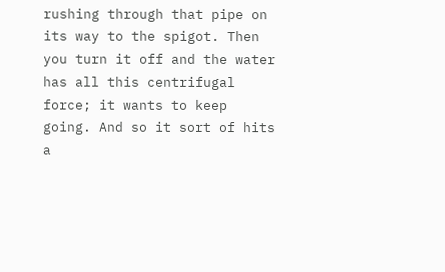rushing through that pipe on its way to the spigot. Then you turn it off and the water has all this centrifugal force; it wants to keep going. And so it sort of hits a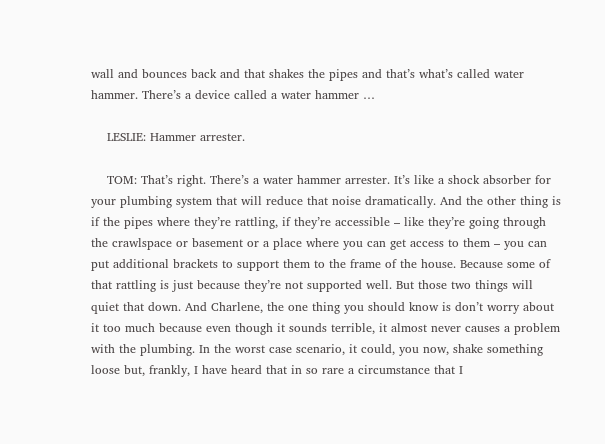wall and bounces back and that shakes the pipes and that’s what’s called water hammer. There’s a device called a water hammer …

    LESLIE: Hammer arrester.

    TOM: That’s right. There’s a water hammer arrester. It’s like a shock absorber for your plumbing system that will reduce that noise dramatically. And the other thing is if the pipes where they’re rattling, if they’re accessible – like they’re going through the crawlspace or basement or a place where you can get access to them – you can put additional brackets to support them to the frame of the house. Because some of that rattling is just because they’re not supported well. But those two things will quiet that down. And Charlene, the one thing you should know is don’t worry about it too much because even though it sounds terrible, it almost never causes a problem with the plumbing. In the worst case scenario, it could, you now, shake something loose but, frankly, I have heard that in so rare a circumstance that I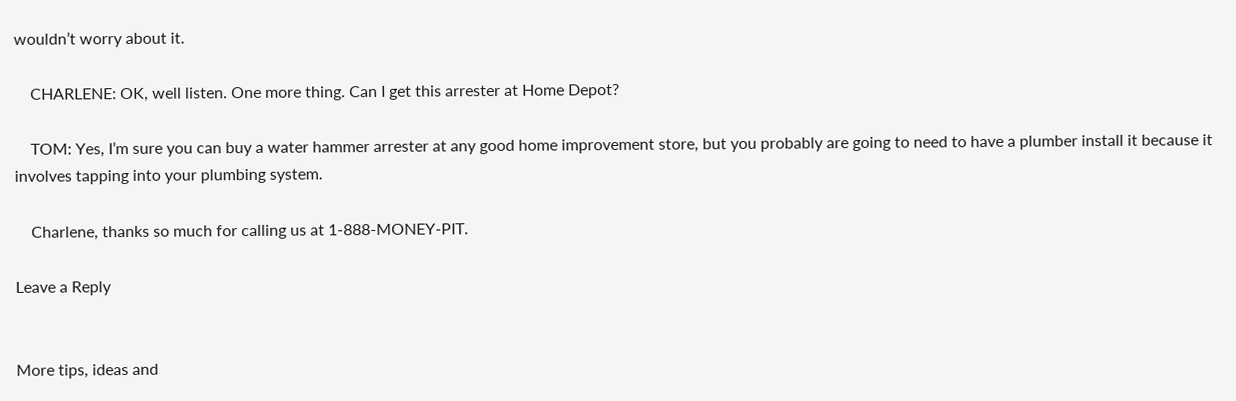wouldn’t worry about it.

    CHARLENE: OK, well listen. One more thing. Can I get this arrester at Home Depot?

    TOM: Yes, I’m sure you can buy a water hammer arrester at any good home improvement store, but you probably are going to need to have a plumber install it because it involves tapping into your plumbing system.

    Charlene, thanks so much for calling us at 1-888-MONEY-PIT.

Leave a Reply


More tips, ideas and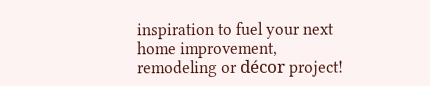inspiration to fuel your next home improvement, remodeling or décor project!